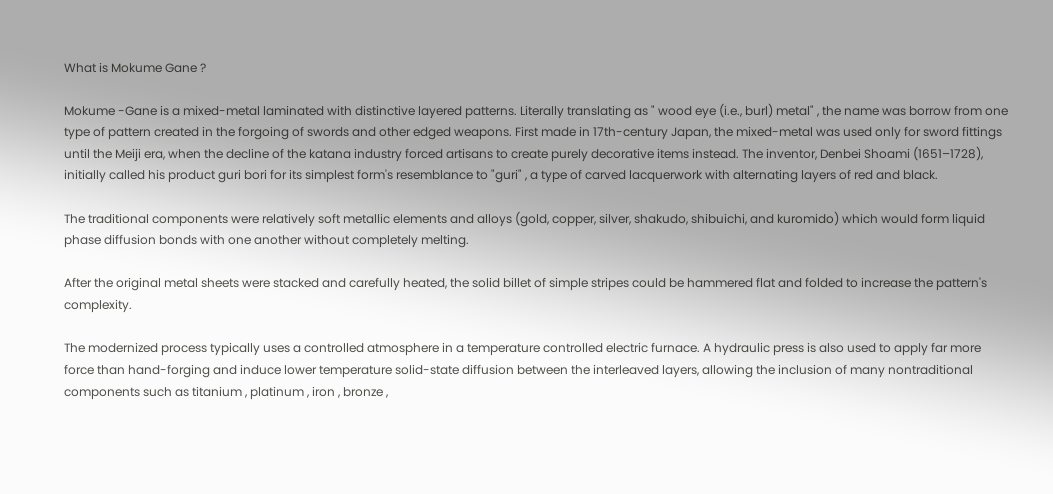What is Mokume Gane ?

Mokume -Gane is a mixed-metal laminated with distinctive layered patterns. Literally translating as " wood eye (i.e., burl) metal" , the name was borrow from one type of pattern created in the forgoing of swords and other edged weapons. First made in 17th-century Japan, the mixed-metal was used only for sword fittings until the Meiji era, when the decline of the katana industry forced artisans to create purely decorative items instead. The inventor, Denbei Shoami (1651–1728), initially called his product guri bori for its simplest form's resemblance to "guri" , a type of carved lacquerwork with alternating layers of red and black.

The traditional components were relatively soft metallic elements and alloys (gold, copper, silver, shakudo, shibuichi, and kuromido) which would form liquid phase diffusion bonds with one another without completely melting.

After the original metal sheets were stacked and carefully heated, the solid billet of simple stripes could be hammered flat and folded to increase the pattern's complexity.

The modernized process typically uses a controlled atmosphere in a temperature controlled electric furnace. A hydraulic press is also used to apply far more force than hand-forging and induce lower temperature solid-state diffusion between the interleaved layers, allowing the inclusion of many nontraditional components such as titanium , platinum , iron , bronze ,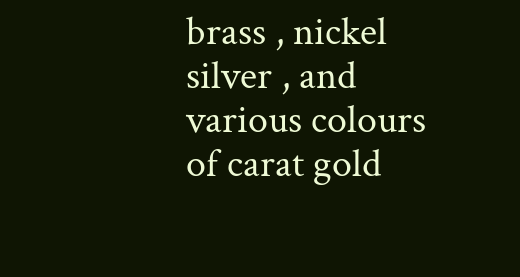brass , nickel silver , and various colours of carat gold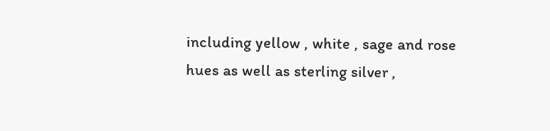including yellow , white , sage and rose hues as well as sterling silver ,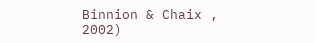Binnion & Chaix , 2002)